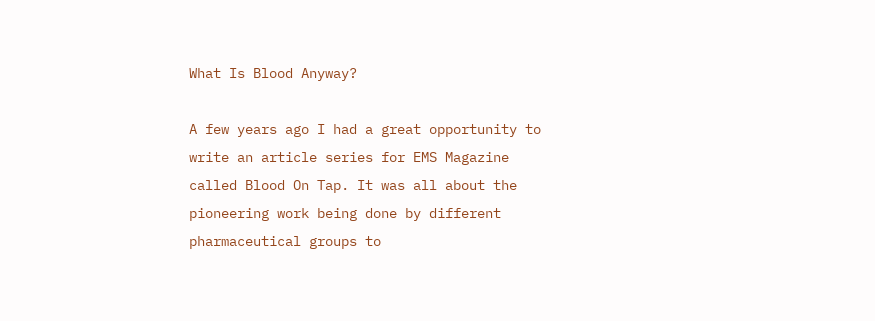What Is Blood Anyway?

A few years ago I had a great opportunity to write an article series for EMS Magazine called Blood On Tap. It was all about the pioneering work being done by different pharmaceutical groups to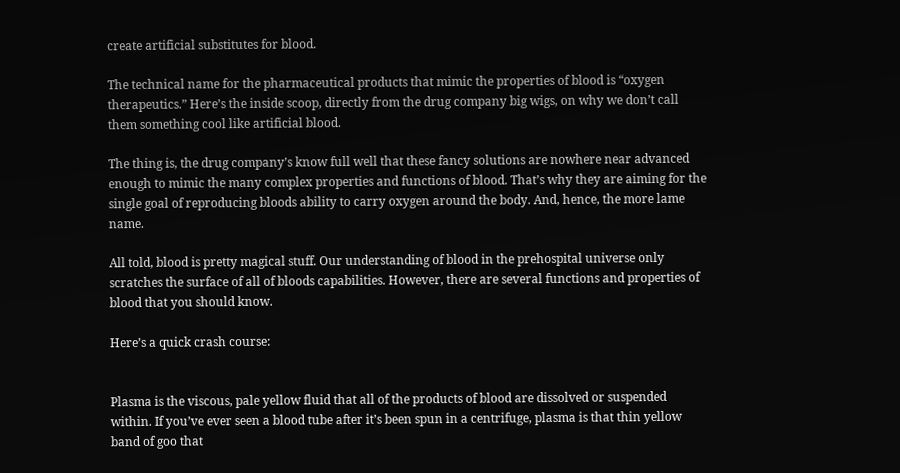create artificial substitutes for blood.

The technical name for the pharmaceutical products that mimic the properties of blood is “oxygen therapeutics.” Here’s the inside scoop, directly from the drug company big wigs, on why we don’t call them something cool like artificial blood.

The thing is, the drug company’s know full well that these fancy solutions are nowhere near advanced enough to mimic the many complex properties and functions of blood. That’s why they are aiming for the single goal of reproducing bloods ability to carry oxygen around the body. And, hence, the more lame name.

All told, blood is pretty magical stuff. Our understanding of blood in the prehospital universe only scratches the surface of all of bloods capabilities. However, there are several functions and properties of blood that you should know.

Here’s a quick crash course:


Plasma is the viscous, pale yellow fluid that all of the products of blood are dissolved or suspended within. If you’ve ever seen a blood tube after it’s been spun in a centrifuge, plasma is that thin yellow band of goo that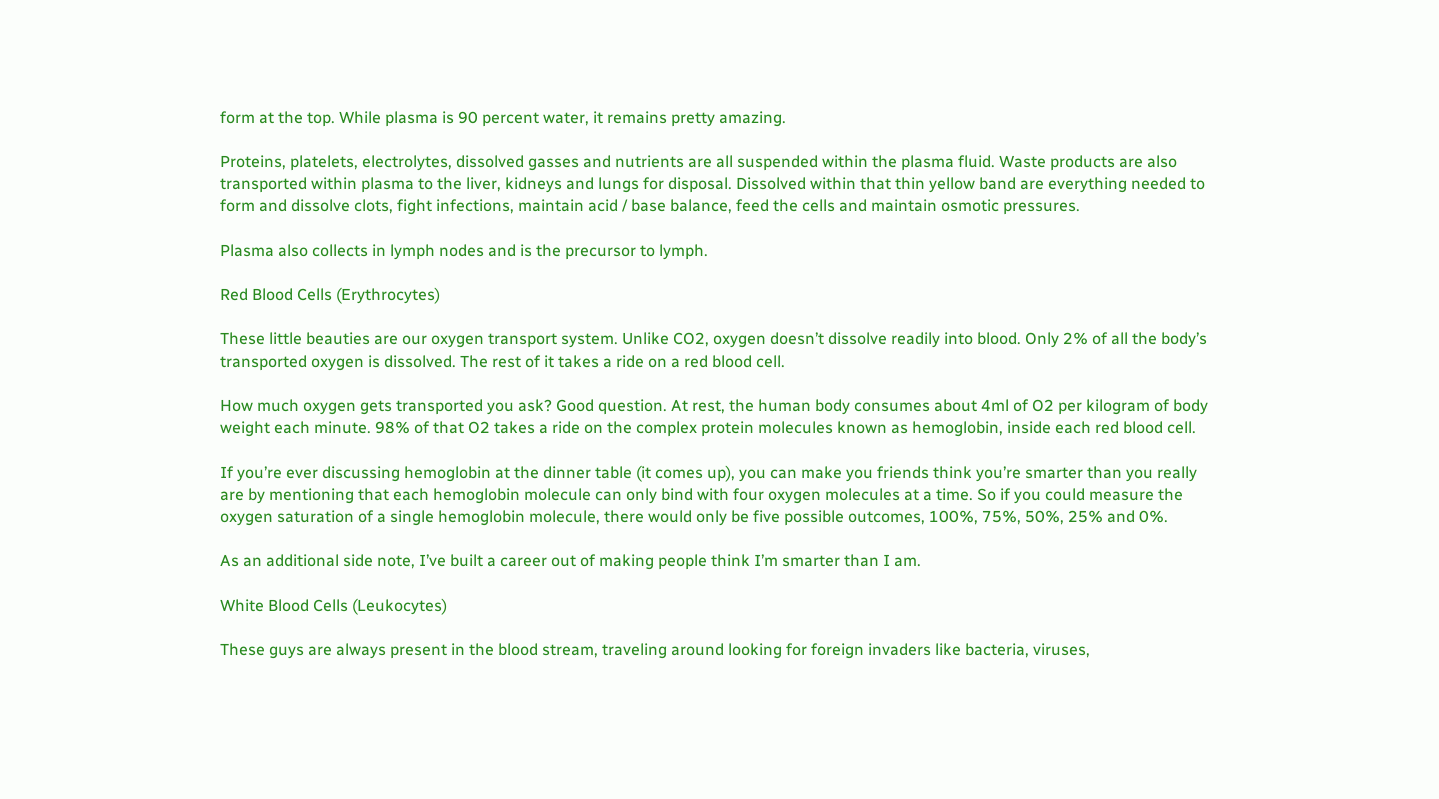form at the top. While plasma is 90 percent water, it remains pretty amazing.

Proteins, platelets, electrolytes, dissolved gasses and nutrients are all suspended within the plasma fluid. Waste products are also transported within plasma to the liver, kidneys and lungs for disposal. Dissolved within that thin yellow band are everything needed to form and dissolve clots, fight infections, maintain acid / base balance, feed the cells and maintain osmotic pressures.

Plasma also collects in lymph nodes and is the precursor to lymph.

Red Blood Cells (Erythrocytes)

These little beauties are our oxygen transport system. Unlike CO2, oxygen doesn’t dissolve readily into blood. Only 2% of all the body’s transported oxygen is dissolved. The rest of it takes a ride on a red blood cell.

How much oxygen gets transported you ask? Good question. At rest, the human body consumes about 4ml of O2 per kilogram of body weight each minute. 98% of that O2 takes a ride on the complex protein molecules known as hemoglobin, inside each red blood cell.

If you’re ever discussing hemoglobin at the dinner table (it comes up), you can make you friends think you’re smarter than you really are by mentioning that each hemoglobin molecule can only bind with four oxygen molecules at a time. So if you could measure the oxygen saturation of a single hemoglobin molecule, there would only be five possible outcomes, 100%, 75%, 50%, 25% and 0%.

As an additional side note, I’ve built a career out of making people think I’m smarter than I am.

White Blood Cells (Leukocytes)

These guys are always present in the blood stream, traveling around looking for foreign invaders like bacteria, viruses,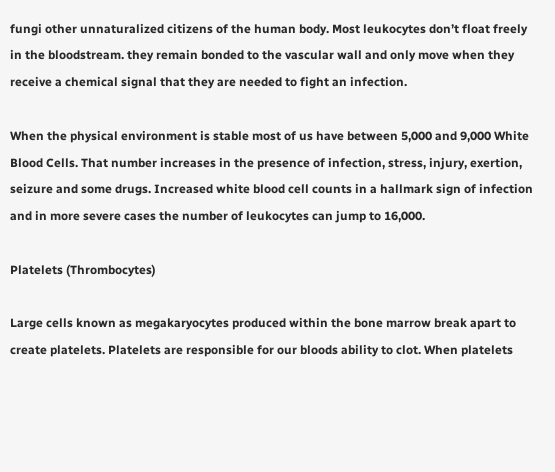fungi other unnaturalized citizens of the human body. Most leukocytes don’t float freely in the bloodstream. they remain bonded to the vascular wall and only move when they receive a chemical signal that they are needed to fight an infection.

When the physical environment is stable most of us have between 5,000 and 9,000 White Blood Cells. That number increases in the presence of infection, stress, injury, exertion, seizure and some drugs. Increased white blood cell counts in a hallmark sign of infection and in more severe cases the number of leukocytes can jump to 16,000.

Platelets (Thrombocytes)

Large cells known as megakaryocytes produced within the bone marrow break apart to create platelets. Platelets are responsible for our bloods ability to clot. When platelets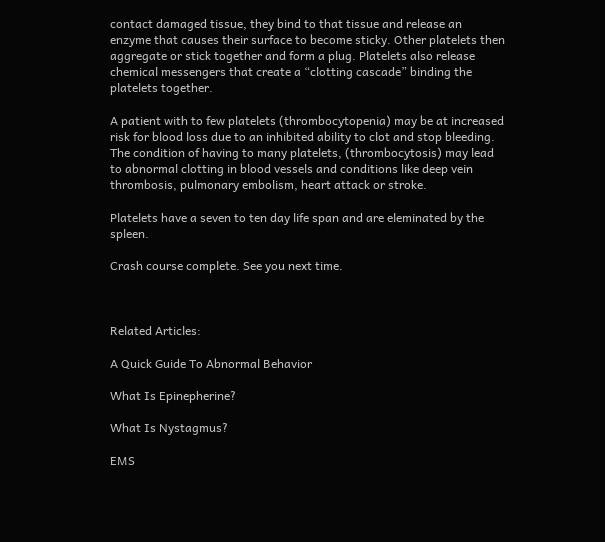contact damaged tissue, they bind to that tissue and release an enzyme that causes their surface to become sticky. Other platelets then aggregate or stick together and form a plug. Platelets also release chemical messengers that create a “clotting cascade” binding the platelets together.

A patient with to few platelets (thrombocytopenia) may be at increased risk for blood loss due to an inhibited ability to clot and stop bleeding. The condition of having to many platelets, (thrombocytosis) may lead to abnormal clotting in blood vessels and conditions like deep vein thrombosis, pulmonary embolism, heart attack or stroke.

Platelets have a seven to ten day life span and are eleminated by the spleen.

Crash course complete. See you next time.



Related Articles:

A Quick Guide To Abnormal Behavior

What Is Epinepherine?

What Is Nystagmus?

EMS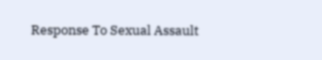Response To Sexual Assault